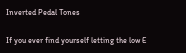Inverted Pedal Tones

If you ever find yourself letting the low E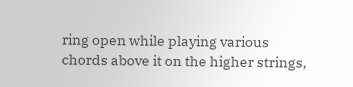ring open while playing various chords above it on the higher strings,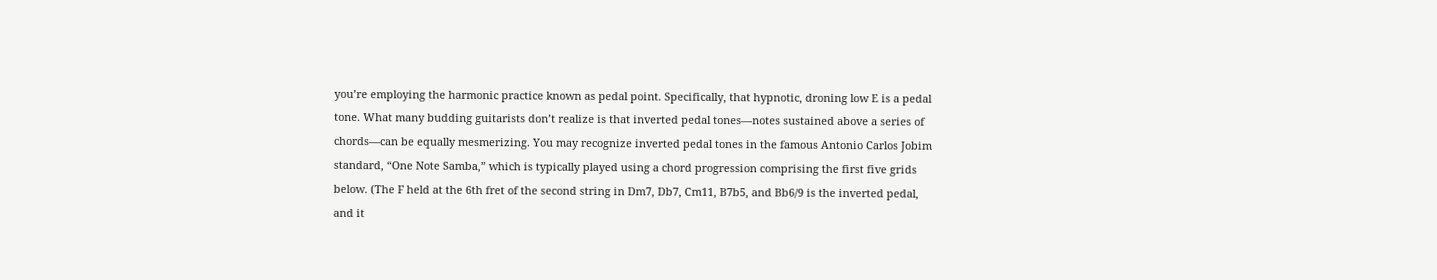you’re employing the harmonic practice known as pedal point. Specifically, that hypnotic, droning low E is a pedal tone. What many budding guitarists don’t realize is that inverted pedal tones—notes sustained above a series of chords—can be equally mesmerizing. You may recognize inverted pedal tones in the famous Antonio Carlos Jobim standard, “One Note Samba,” which is typically played using a chord progression comprising the first five grids below. (The F held at the 6th fret of the second string in Dm7, Db7, Cm11, B7b5, and Bb6/9 is the inverted pedal, and it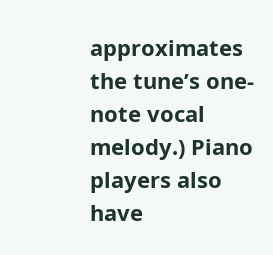approximates the tune’s one-note vocal melody.) Piano players also have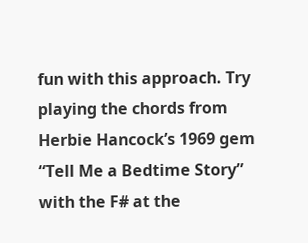fun with this approach. Try playing the chords from Herbie Hancock’s 1969 gem “Tell Me a Bedtime Story” with the F# at the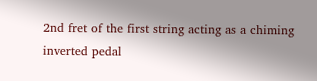2nd fret of the first string acting as a chiming inverted pedal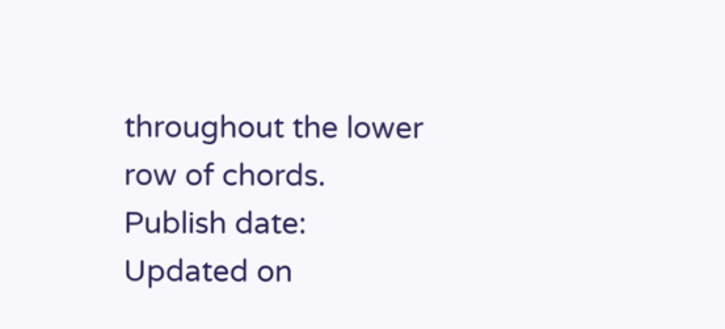throughout the lower row of chords.
Publish date:
Updated on